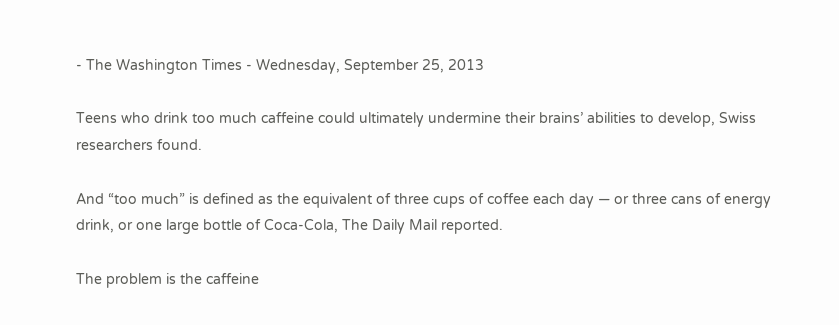- The Washington Times - Wednesday, September 25, 2013

Teens who drink too much caffeine could ultimately undermine their brains’ abilities to develop, Swiss researchers found.

And “too much” is defined as the equivalent of three cups of coffee each day — or three cans of energy drink, or one large bottle of Coca-Cola, The Daily Mail reported.

The problem is the caffeine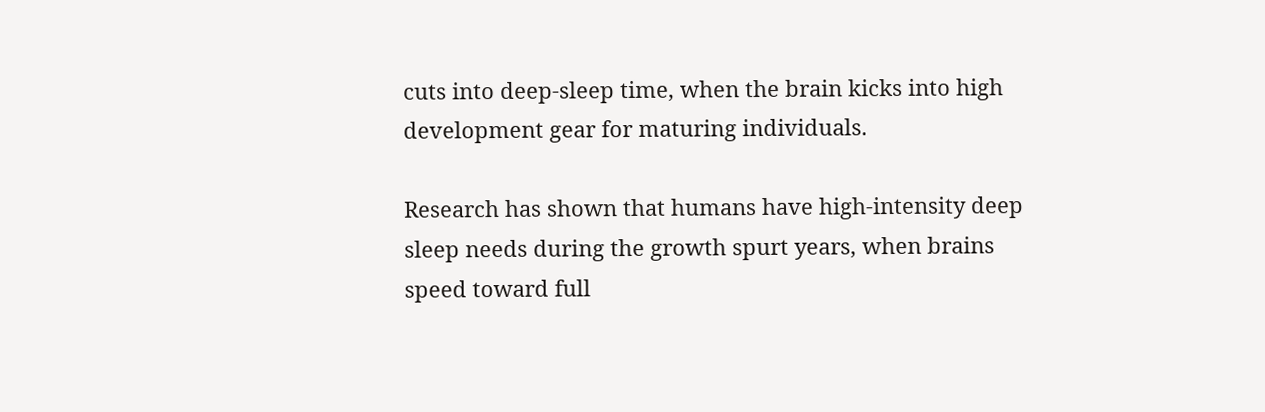cuts into deep-sleep time, when the brain kicks into high development gear for maturing individuals.

Research has shown that humans have high-intensity deep sleep needs during the growth spurt years, when brains speed toward full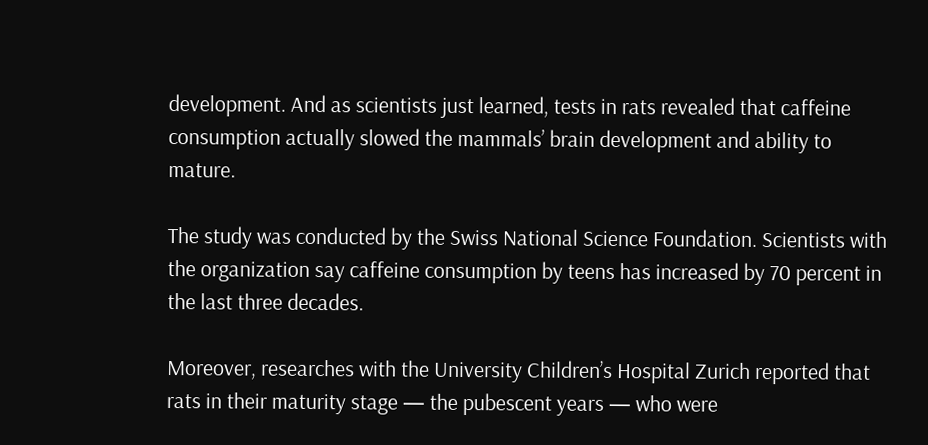development. And as scientists just learned, tests in rats revealed that caffeine consumption actually slowed the mammals’ brain development and ability to mature.

The study was conducted by the Swiss National Science Foundation. Scientists with the organization say caffeine consumption by teens has increased by 70 percent in the last three decades.

Moreover, researches with the University Children’s Hospital Zurich reported that rats in their maturity stage — the pubescent years — who were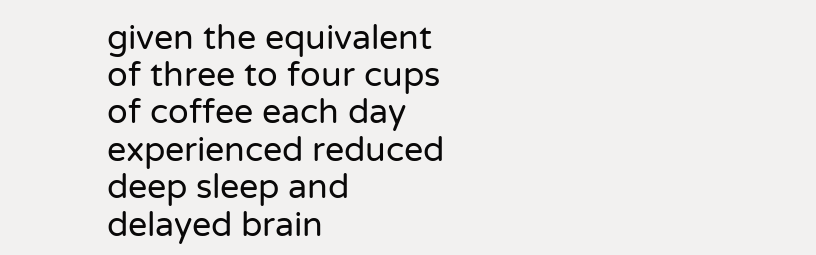given the equivalent of three to four cups of coffee each day experienced reduced deep sleep and delayed brain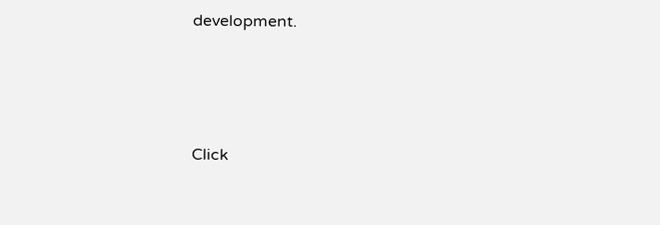development.





Click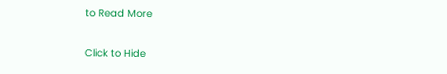to Read More

Click to Hide